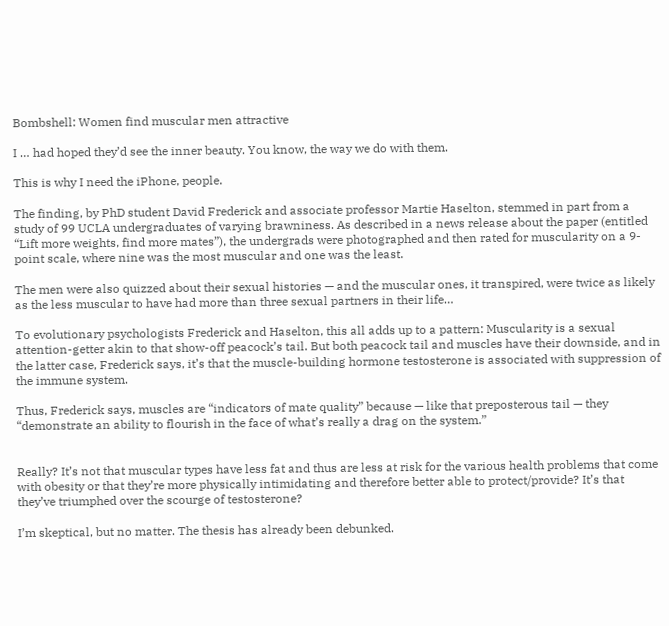Bombshell: Women find muscular men attractive

I … had hoped they’d see the inner beauty. You know, the way we do with them.

This is why I need the iPhone, people.

The finding, by PhD student David Frederick and associate professor Martie Haselton, stemmed in part from a study of 99 UCLA undergraduates of varying brawniness. As described in a news release about the paper (entitled “Lift more weights, find more mates”), the undergrads were photographed and then rated for muscularity on a 9-point scale, where nine was the most muscular and one was the least.

The men were also quizzed about their sexual histories — and the muscular ones, it transpired, were twice as likely as the less muscular to have had more than three sexual partners in their life…

To evolutionary psychologists Frederick and Haselton, this all adds up to a pattern: Muscularity is a sexual attention-getter akin to that show-off peacock’s tail. But both peacock tail and muscles have their downside, and in the latter case, Frederick says, it’s that the muscle-building hormone testosterone is associated with suppression of the immune system.

Thus, Frederick says, muscles are “indicators of mate quality” because — like that preposterous tail — they “demonstrate an ability to flourish in the face of what’s really a drag on the system.”


Really? It’s not that muscular types have less fat and thus are less at risk for the various health problems that come with obesity or that they’re more physically intimidating and therefore better able to protect/provide? It’s that they’ve triumphed over the scourge of testosterone?

I’m skeptical, but no matter. The thesis has already been debunked.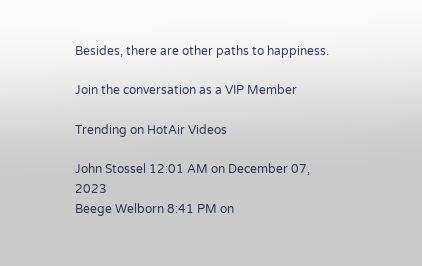Besides, there are other paths to happiness.

Join the conversation as a VIP Member

Trending on HotAir Videos

John Stossel 12:01 AM on December 07, 2023
Beege Welborn 8:41 PM on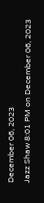December 06, 2023
Jazz Shaw 8:01 PM on December 06, 2023